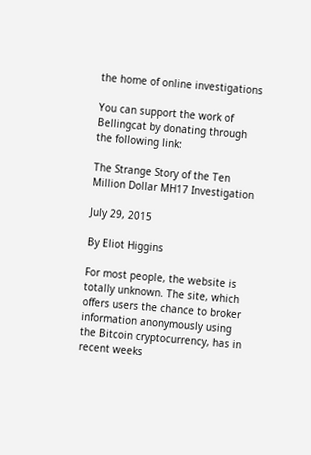the home of online investigations

You can support the work of Bellingcat by donating through the following link:

The Strange Story of the Ten Million Dollar MH17 Investigation

July 29, 2015

By Eliot Higgins

For most people, the website is totally unknown. The site, which offers users the chance to broker information anonymously using the Bitcoin cryptocurrency, has in recent weeks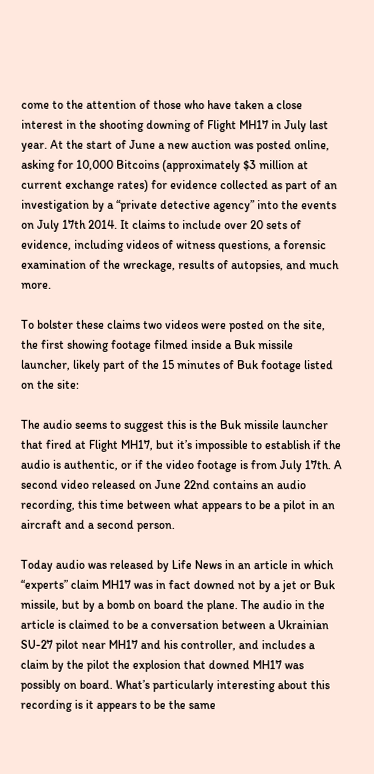come to the attention of those who have taken a close interest in the shooting downing of Flight MH17 in July last year. At the start of June a new auction was posted online, asking for 10,000 Bitcoins (approximately $3 million at current exchange rates) for evidence collected as part of an investigation by a “private detective agency” into the events on July 17th 2014. It claims to include over 20 sets of evidence, including videos of witness questions, a forensic examination of the wreckage, results of autopsies, and much more.

To bolster these claims two videos were posted on the site, the first showing footage filmed inside a Buk missile launcher, likely part of the 15 minutes of Buk footage listed on the site:

The audio seems to suggest this is the Buk missile launcher that fired at Flight MH17, but it’s impossible to establish if the audio is authentic, or if the video footage is from July 17th. A second video released on June 22nd contains an audio recording, this time between what appears to be a pilot in an aircraft and a second person.

Today audio was released by Life News in an article in which “experts” claim MH17 was in fact downed not by a jet or Buk missile, but by a bomb on board the plane. The audio in the article is claimed to be a conversation between a Ukrainian SU-27 pilot near MH17 and his controller, and includes a claim by the pilot the explosion that downed MH17 was possibly on board. What’s particularly interesting about this recording is it appears to be the same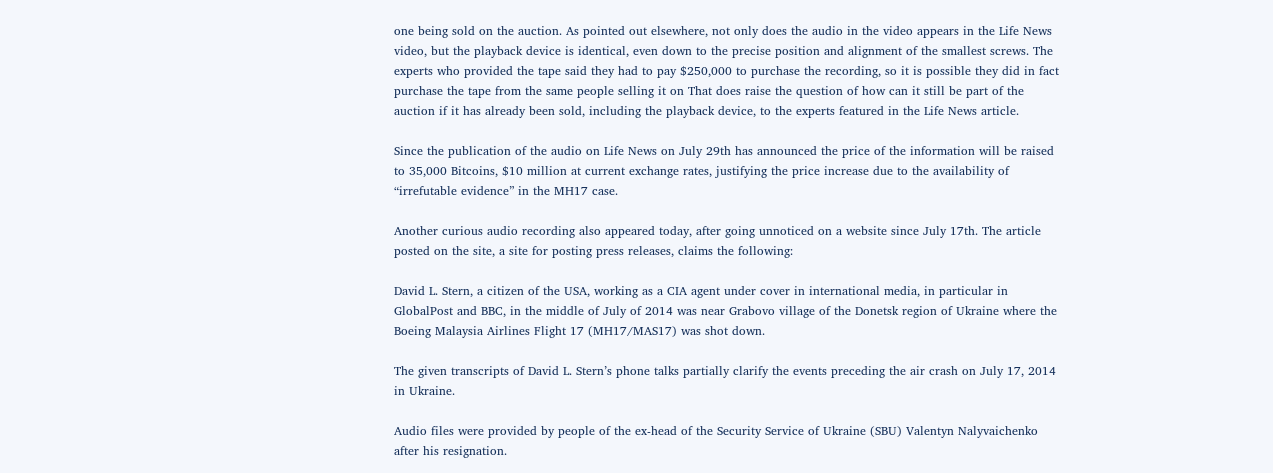one being sold on the auction. As pointed out elsewhere, not only does the audio in the video appears in the Life News video, but the playback device is identical, even down to the precise position and alignment of the smallest screws. The experts who provided the tape said they had to pay $250,000 to purchase the recording, so it is possible they did in fact purchase the tape from the same people selling it on That does raise the question of how can it still be part of the auction if it has already been sold, including the playback device, to the experts featured in the Life News article.

Since the publication of the audio on Life News on July 29th has announced the price of the information will be raised to 35,000 Bitcoins, $10 million at current exchange rates, justifying the price increase due to the availability of “irrefutable evidence” in the MH17 case.

Another curious audio recording also appeared today, after going unnoticed on a website since July 17th. The article posted on the site, a site for posting press releases, claims the following:

David L. Stern, a citizen of the USA, working as a CIA agent under cover in international media, in particular in GlobalPost and BBC, in the middle of July of 2014 was near Grabovo village of the Donetsk region of Ukraine where the Boeing Malaysia Airlines Flight 17 (MH17/MAS17) was shot down.

The given transcripts of David L. Stern’s phone talks partially clarify the events preceding the air crash on July 17, 2014 in Ukraine.

Audio files were provided by people of the ex-head of the Security Service of Ukraine (SBU) Valentyn Nalyvaichenko after his resignation.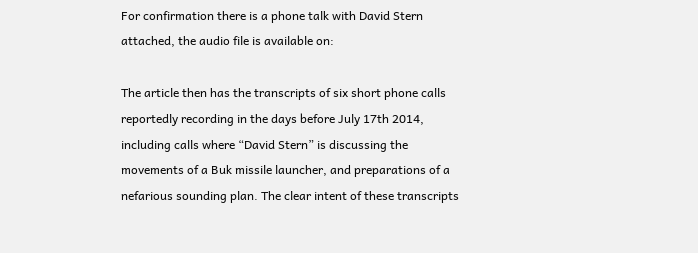For confirmation there is a phone talk with David Stern attached, the audio file is available on:

The article then has the transcripts of six short phone calls reportedly recording in the days before July 17th 2014, including calls where “David Stern” is discussing the movements of a Buk missile launcher, and preparations of a nefarious sounding plan. The clear intent of these transcripts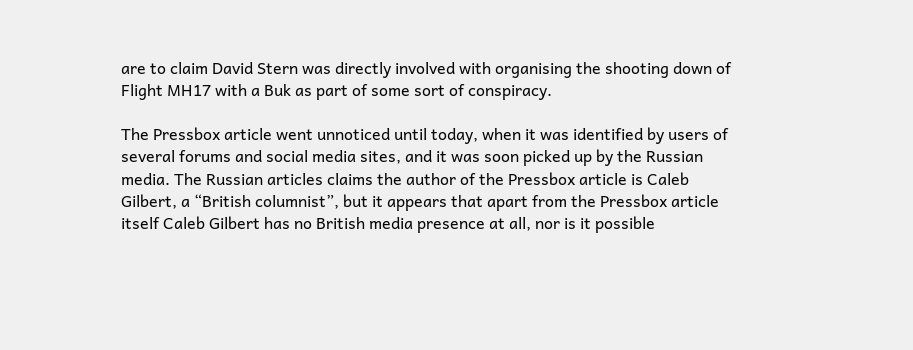are to claim David Stern was directly involved with organising the shooting down of Flight MH17 with a Buk as part of some sort of conspiracy.

The Pressbox article went unnoticed until today, when it was identified by users of several forums and social media sites, and it was soon picked up by the Russian media. The Russian articles claims the author of the Pressbox article is Caleb Gilbert, a “British columnist”, but it appears that apart from the Pressbox article itself Caleb Gilbert has no British media presence at all, nor is it possible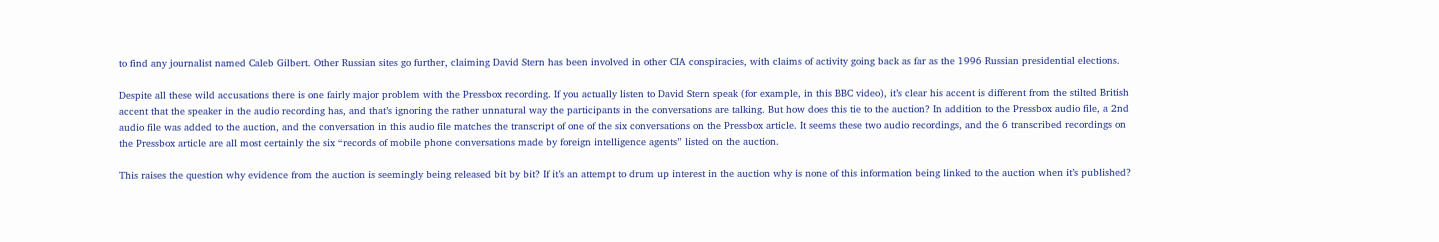to find any journalist named Caleb Gilbert. Other Russian sites go further, claiming David Stern has been involved in other CIA conspiracies, with claims of activity going back as far as the 1996 Russian presidential elections.

Despite all these wild accusations there is one fairly major problem with the Pressbox recording. If you actually listen to David Stern speak (for example, in this BBC video), it’s clear his accent is different from the stilted British accent that the speaker in the audio recording has, and that’s ignoring the rather unnatural way the participants in the conversations are talking. But how does this tie to the auction? In addition to the Pressbox audio file, a 2nd audio file was added to the auction, and the conversation in this audio file matches the transcript of one of the six conversations on the Pressbox article. It seems these two audio recordings, and the 6 transcribed recordings on the Pressbox article are all most certainly the six “records of mobile phone conversations made by foreign intelligence agents” listed on the auction.

This raises the question why evidence from the auction is seemingly being released bit by bit? If it’s an attempt to drum up interest in the auction why is none of this information being linked to the auction when it’s published?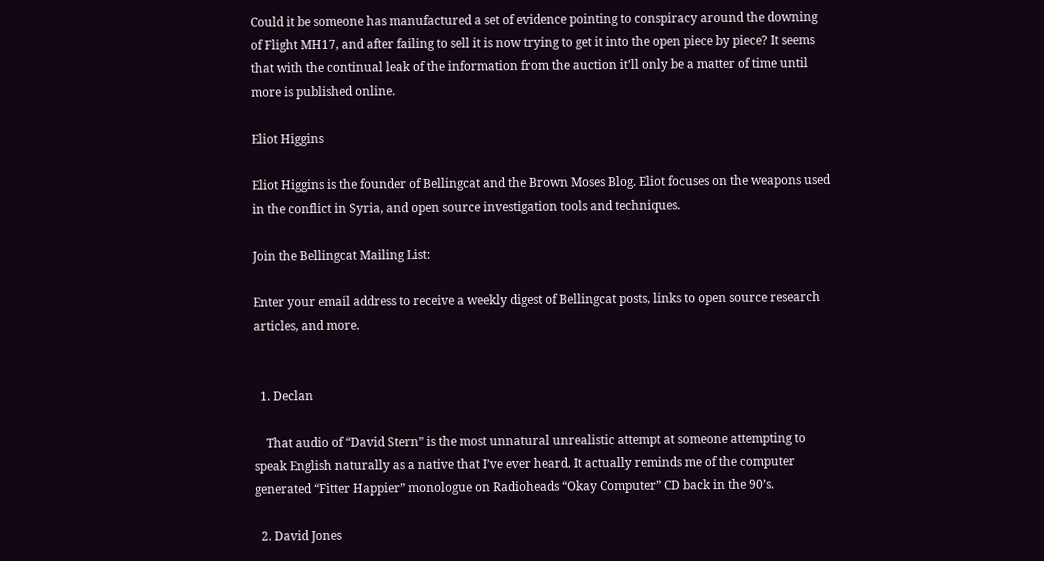Could it be someone has manufactured a set of evidence pointing to conspiracy around the downing of Flight MH17, and after failing to sell it is now trying to get it into the open piece by piece? It seems that with the continual leak of the information from the auction it’ll only be a matter of time until more is published online.

Eliot Higgins

Eliot Higgins is the founder of Bellingcat and the Brown Moses Blog. Eliot focuses on the weapons used in the conflict in Syria, and open source investigation tools and techniques.

Join the Bellingcat Mailing List:

Enter your email address to receive a weekly digest of Bellingcat posts, links to open source research articles, and more.


  1. Declan

    That audio of “David Stern” is the most unnatural unrealistic attempt at someone attempting to speak English naturally as a native that I’ve ever heard. It actually reminds me of the computer generated “Fitter Happier” monologue on Radioheads “Okay Computer” CD back in the 90’s.

  2. David Jones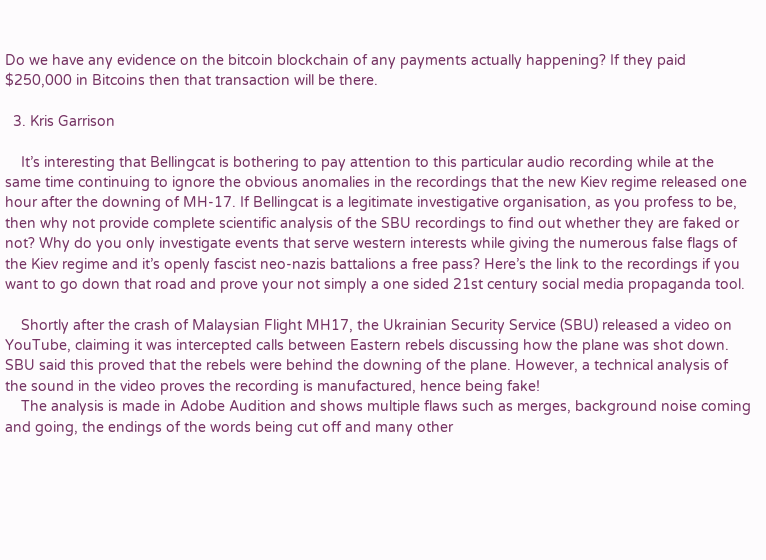Do we have any evidence on the bitcoin blockchain of any payments actually happening? If they paid $250,000 in Bitcoins then that transaction will be there.

  3. Kris Garrison

    It’s interesting that Bellingcat is bothering to pay attention to this particular audio recording while at the same time continuing to ignore the obvious anomalies in the recordings that the new Kiev regime released one hour after the downing of MH-17. If Bellingcat is a legitimate investigative organisation, as you profess to be, then why not provide complete scientific analysis of the SBU recordings to find out whether they are faked or not? Why do you only investigate events that serve western interests while giving the numerous false flags of the Kiev regime and it’s openly fascist neo-nazis battalions a free pass? Here’s the link to the recordings if you want to go down that road and prove your not simply a one sided 21st century social media propaganda tool.

    Shortly after the crash of Malaysian Flight MH17, the Ukrainian Security Service (SBU) released a video on YouTube, claiming it was intercepted calls between Eastern rebels discussing how the plane was shot down. SBU said this proved that the rebels were behind the downing of the plane. However, a technical analysis of the sound in the video proves the recording is manufactured, hence being fake!
    The analysis is made in Adobe Audition and shows multiple flaws such as merges, background noise coming and going, the endings of the words being cut off and many other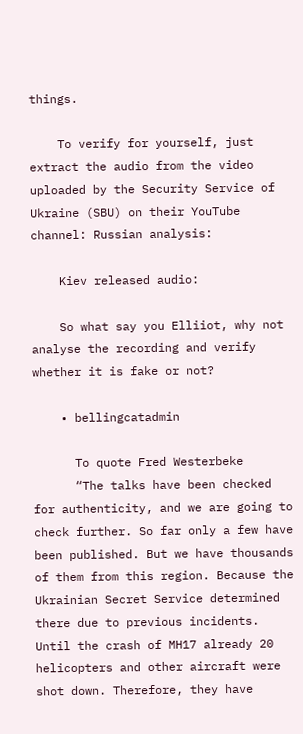things.

    To verify for yourself, just extract the audio from the video uploaded by the Security Service of Ukraine (SBU) on their YouTube channel: Russian analysis:

    Kiev released audio:

    So what say you Elliiot, why not analyse the recording and verify whether it is fake or not?

    • bellingcatadmin

      To quote Fred Westerbeke
      “The talks have been checked for authenticity, and we are going to check further. So far only a few have been published. But we have thousands of them from this region. Because the Ukrainian Secret Service determined there due to previous incidents. Until the crash of MH17 already 20 helicopters and other aircraft were shot down. Therefore, they have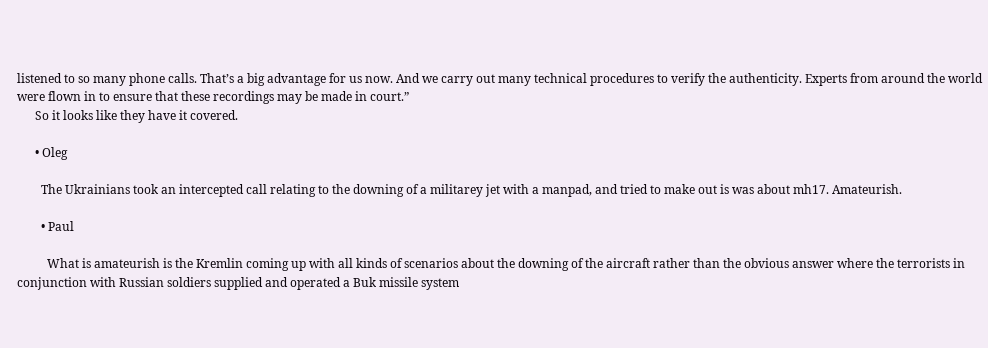listened to so many phone calls. That’s a big advantage for us now. And we carry out many technical procedures to verify the authenticity. Experts from around the world were flown in to ensure that these recordings may be made in court.”
      So it looks like they have it covered.

      • Oleg

        The Ukrainians took an intercepted call relating to the downing of a militarey jet with a manpad, and tried to make out is was about mh17. Amateurish.

        • Paul

          What is amateurish is the Kremlin coming up with all kinds of scenarios about the downing of the aircraft rather than the obvious answer where the terrorists in conjunction with Russian soldiers supplied and operated a Buk missile system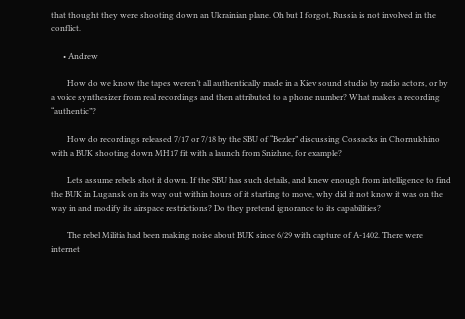that thought they were shooting down an Ukrainian plane. Oh but I forgot, Russia is not involved in the conflict.

      • Andrew

        How do we know the tapes weren’t all authentically made in a Kiev sound studio by radio actors, or by a voice synthesizer from real recordings and then attributed to a phone number? What makes a recording “authentic”?

        How do recordings released 7/17 or 7/18 by the SBU of “Bezler” discussing Cossacks in Chornukhino with a BUK shooting down MH17 fit with a launch from Snizhne, for example?

        Lets assume rebels shot it down. If the SBU has such details, and knew enough from intelligence to find the BUK in Lugansk on its way out within hours of it starting to move, why did it not know it was on the way in and modify its airspace restrictions? Do they pretend ignorance to its capabilities?

        The rebel Militia had been making noise about BUK since 6/29 with capture of A-1402. There were internet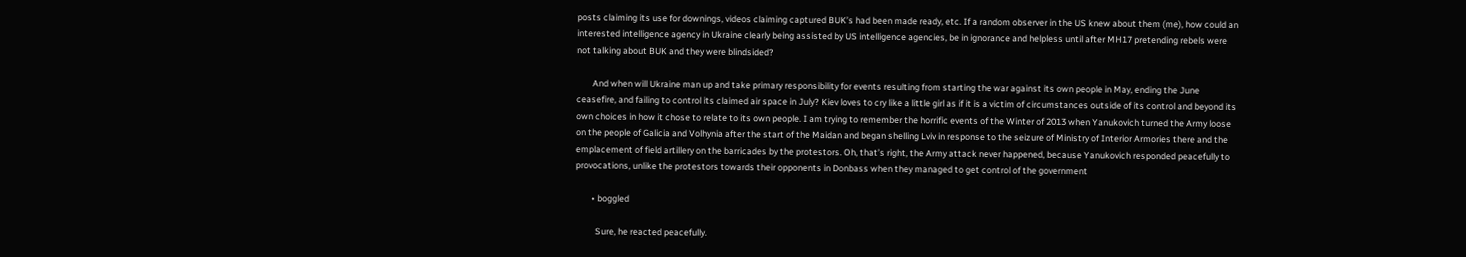posts claiming its use for downings, videos claiming captured BUK’s had been made ready, etc. If a random observer in the US knew about them (me), how could an interested intelligence agency in Ukraine clearly being assisted by US intelligence agencies, be in ignorance and helpless until after MH17 pretending rebels were not talking about BUK and they were blindsided?

        And when will Ukraine man up and take primary responsibility for events resulting from starting the war against its own people in May, ending the June ceasefire, and failing to control its claimed air space in July? Kiev loves to cry like a little girl as if it is a victim of circumstances outside of its control and beyond its own choices in how it chose to relate to its own people. I am trying to remember the horrific events of the Winter of 2013 when Yanukovich turned the Army loose on the people of Galicia and Volhynia after the start of the Maidan and began shelling Lviv in response to the seizure of Ministry of Interior Armories there and the emplacement of field artillery on the barricades by the protestors. Oh, that’s right, the Army attack never happened, because Yanukovich responded peacefully to provocations, unlike the protestors towards their opponents in Donbass when they managed to get control of the government

        • boggled

          Sure, he reacted peacefully.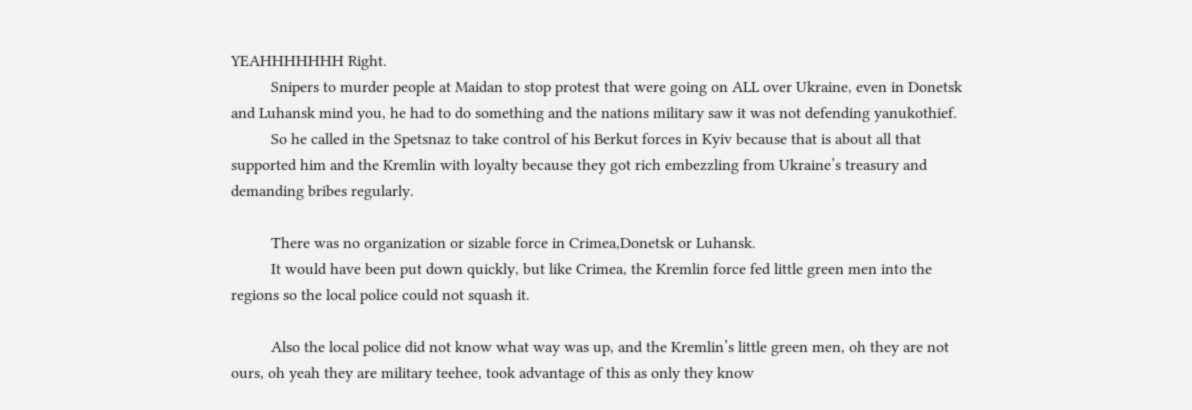YEAHHHHHHH Right.
          Snipers to murder people at Maidan to stop protest that were going on ALL over Ukraine, even in Donetsk and Luhansk mind you, he had to do something and the nations military saw it was not defending yanukothief.
          So he called in the Spetsnaz to take control of his Berkut forces in Kyiv because that is about all that supported him and the Kremlin with loyalty because they got rich embezzling from Ukraine’s treasury and demanding bribes regularly.

          There was no organization or sizable force in Crimea,Donetsk or Luhansk.
          It would have been put down quickly, but like Crimea, the Kremlin force fed little green men into the regions so the local police could not squash it.

          Also the local police did not know what way was up, and the Kremlin’s little green men, oh they are not ours, oh yeah they are military teehee, took advantage of this as only they know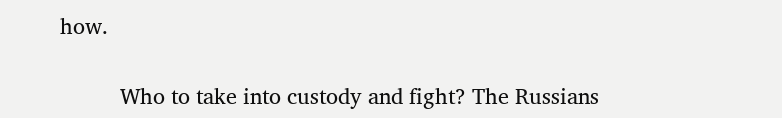how.

          Who to take into custody and fight? The Russians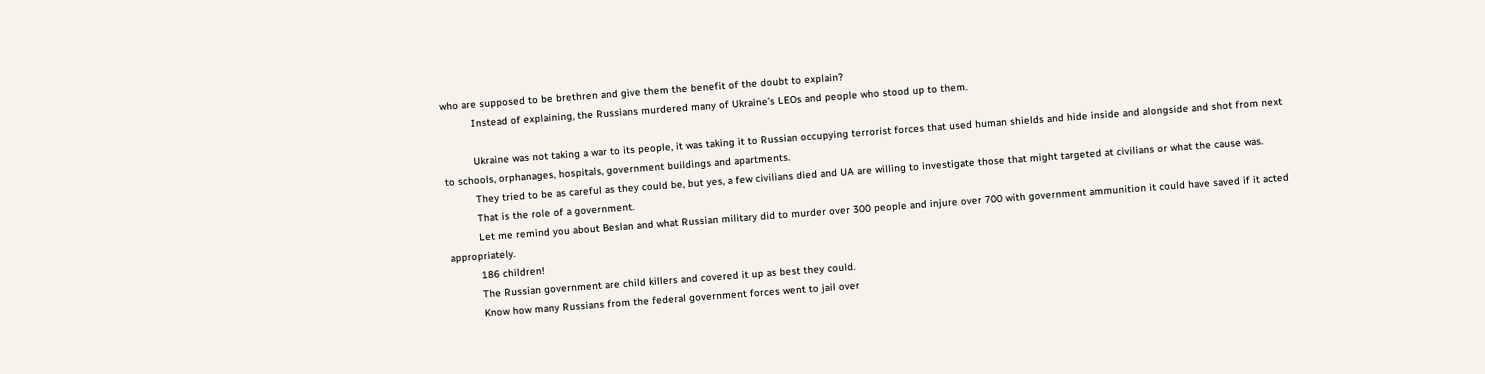who are supposed to be brethren and give them the benefit of the doubt to explain?
          Instead of explaining, the Russians murdered many of Ukraine’s LEOs and people who stood up to them.

          Ukraine was not taking a war to its people, it was taking it to Russian occupying terrorist forces that used human shields and hide inside and alongside and shot from next to schools, orphanages, hospitals, government buildings and apartments.
          They tried to be as careful as they could be, but yes, a few civilians died and UA are willing to investigate those that might targeted at civilians or what the cause was.
          That is the role of a government.
          Let me remind you about Beslan and what Russian military did to murder over 300 people and injure over 700 with government ammunition it could have saved if it acted appropriately.
          186 children!
          The Russian government are child killers and covered it up as best they could.
          Know how many Russians from the federal government forces went to jail over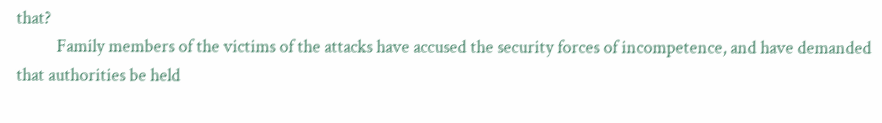that?
          Family members of the victims of the attacks have accused the security forces of incompetence, and have demanded that authorities be held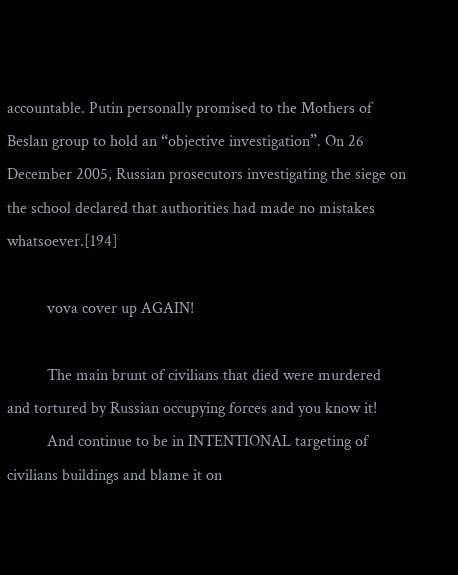accountable. Putin personally promised to the Mothers of Beslan group to hold an “objective investigation”. On 26 December 2005, Russian prosecutors investigating the siege on the school declared that authorities had made no mistakes whatsoever.[194]

          vova cover up AGAIN!

          The main brunt of civilians that died were murdered and tortured by Russian occupying forces and you know it!
          And continue to be in INTENTIONAL targeting of civilians buildings and blame it on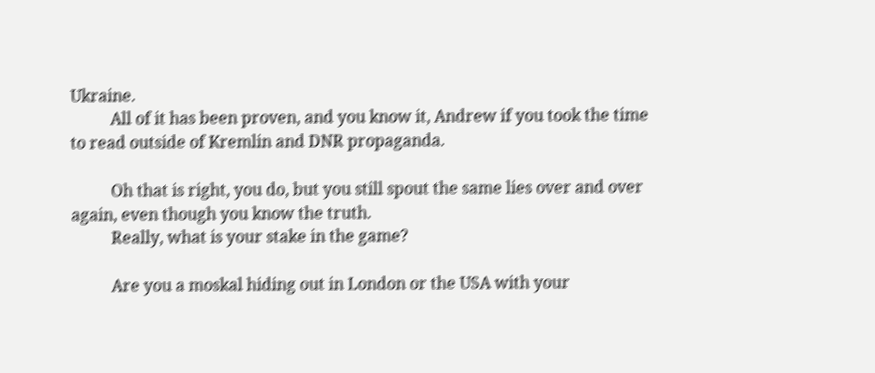Ukraine.
          All of it has been proven, and you know it, Andrew if you took the time to read outside of Kremlin and DNR propaganda.

          Oh that is right, you do, but you still spout the same lies over and over again, even though you know the truth.
          Really, what is your stake in the game?

          Are you a moskal hiding out in London or the USA with your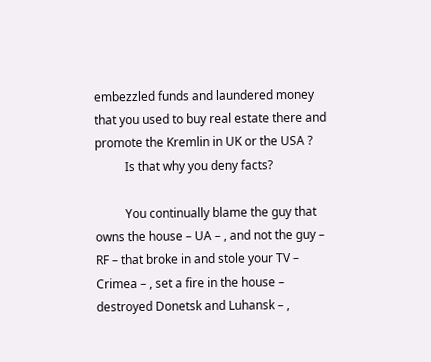embezzled funds and laundered money that you used to buy real estate there and promote the Kremlin in UK or the USA ?
          Is that why you deny facts?

          You continually blame the guy that owns the house – UA – , and not the guy – RF – that broke in and stole your TV – Crimea – , set a fire in the house – destroyed Donetsk and Luhansk – ,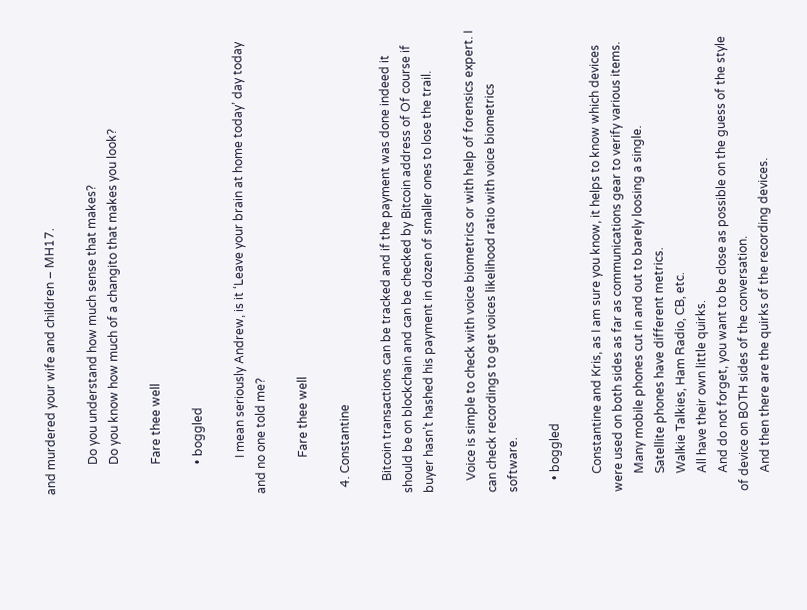and murdered your wife and children – MH17.

          Do you understand how much sense that makes?
          Do you know how much of a changito that makes you look?

          Fare thee well

          • boggled

            I mean seriously Andrew, is it ‘Leave your brain at home today’ day today and no one told me?

            Fare thee well

  4. Constantine

    Bitcoin transactions can be tracked and if the payment was done indeed it should be on blockchain and can be checked by Bitcoin address of Of course if buyer hasn’t hashed his payment in dozen of smaller ones to lose the trail.

    Voice is simple to check with voice biometrics or with help of forensics expert. I can check recordings to get voices likelihood ratio with voice biometrics software.

    • boggled

      Constantine and Kris, as I am sure you know, it helps to know which devices were used on both sides as far as communications gear to verify various items.
      Many mobile phones cut in and out to barely loosing a single.
      Satellite phones have different metrics.
      Walkie Talkies, Ham Radio, CB, etc.
      All have their own little quirks.
      And do not forget, you want to be close as possible on the guess of the style of device on BOTH sides of the conversation.
      And then there are the quirks of the recording devices.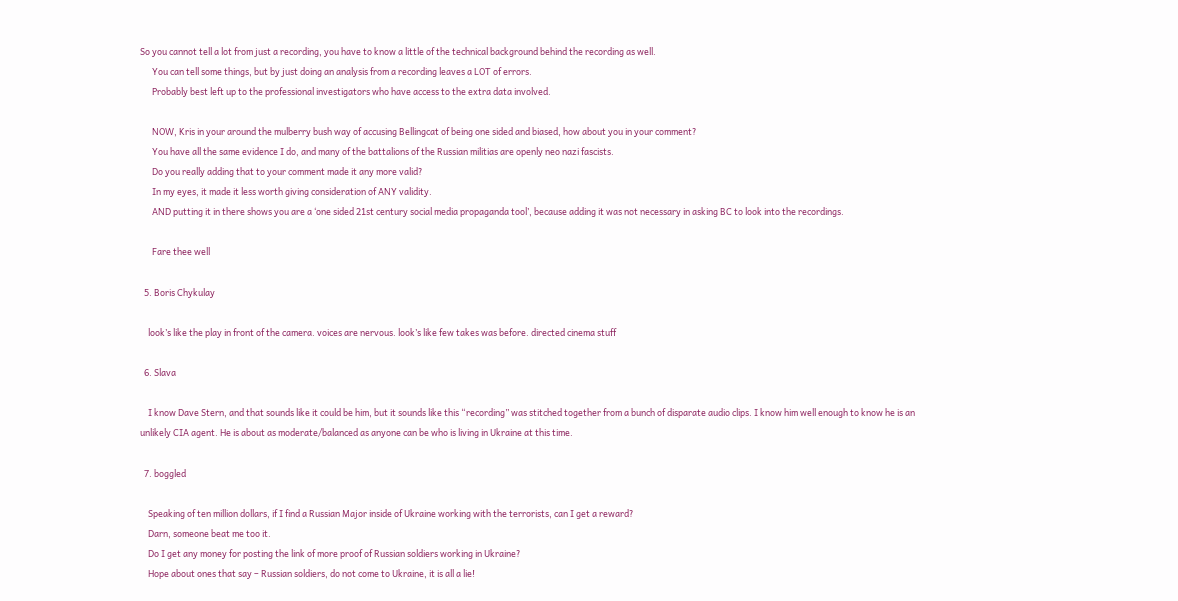So you cannot tell a lot from just a recording, you have to know a little of the technical background behind the recording as well.
      You can tell some things, but by just doing an analysis from a recording leaves a LOT of errors.
      Probably best left up to the professional investigators who have access to the extra data involved.

      NOW, Kris in your around the mulberry bush way of accusing Bellingcat of being one sided and biased, how about you in your comment?
      You have all the same evidence I do, and many of the battalions of the Russian militias are openly neo nazi fascists.
      Do you really adding that to your comment made it any more valid?
      In my eyes, it made it less worth giving consideration of ANY validity.
      AND putting it in there shows you are a ‘one sided 21st century social media propaganda tool’, because adding it was not necessary in asking BC to look into the recordings.

      Fare thee well

  5. Boris Chykulay

    look’s like the play in front of the camera. voices are nervous. look’s like few takes was before. directed cinema stuff

  6. Slava

    I know Dave Stern, and that sounds like it could be him, but it sounds like this “recording” was stitched together from a bunch of disparate audio clips. I know him well enough to know he is an unlikely CIA agent. He is about as moderate/balanced as anyone can be who is living in Ukraine at this time.

  7. boggled

    Speaking of ten million dollars, if I find a Russian Major inside of Ukraine working with the terrorists, can I get a reward?
    Darn, someone beat me too it.
    Do I get any money for posting the link of more proof of Russian soldiers working in Ukraine?
    Hope about ones that say – Russian soldiers, do not come to Ukraine, it is all a lie!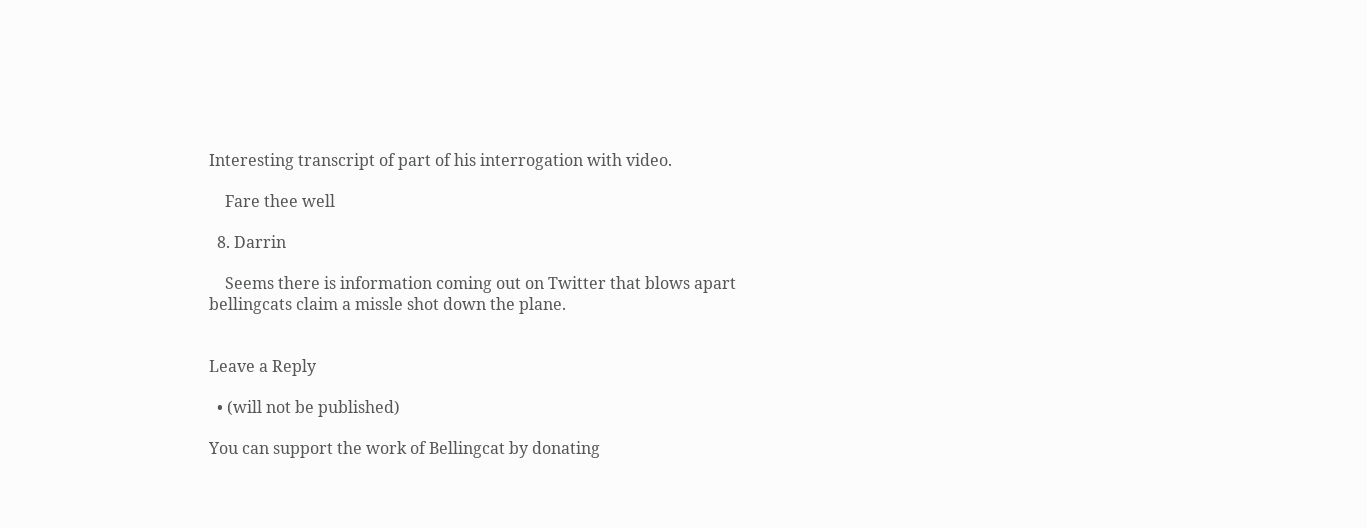Interesting transcript of part of his interrogation with video.

    Fare thee well

  8. Darrin

    Seems there is information coming out on Twitter that blows apart bellingcats claim a missle shot down the plane.


Leave a Reply

  • (will not be published)

You can support the work of Bellingcat by donating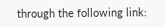through the following link: